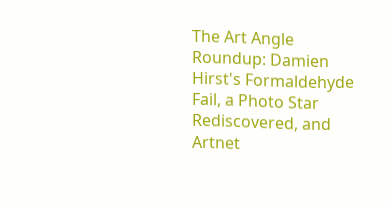The Art Angle Roundup: Damien Hirst's Formaldehyde Fail, a Photo Star Rediscovered, and Artnet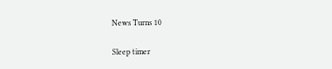News Turns 10

Sleep timer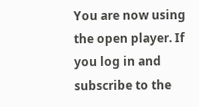You are now using the open player. If you log in and subscribe to the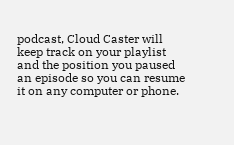podcast, Cloud Caster will keep track on your playlist and the position you paused an episode so you can resume it on any computer or phone.